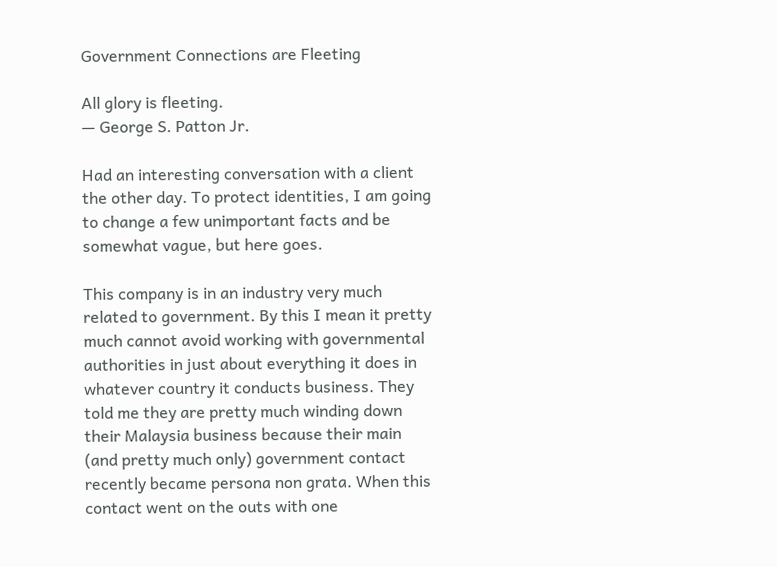Government Connections are Fleeting

All glory is fleeting.
— George S. Patton Jr.

Had an interesting conversation with a client the other day. To protect identities, I am going to change a few unimportant facts and be somewhat vague, but here goes.

This company is in an industry very much related to government. By this I mean it pretty much cannot avoid working with governmental authorities in just about everything it does in whatever country it conducts business. They told me they are pretty much winding down their Malaysia business because their main (and pretty much only) government contact recently became persona non grata. When this contact went on the outs with one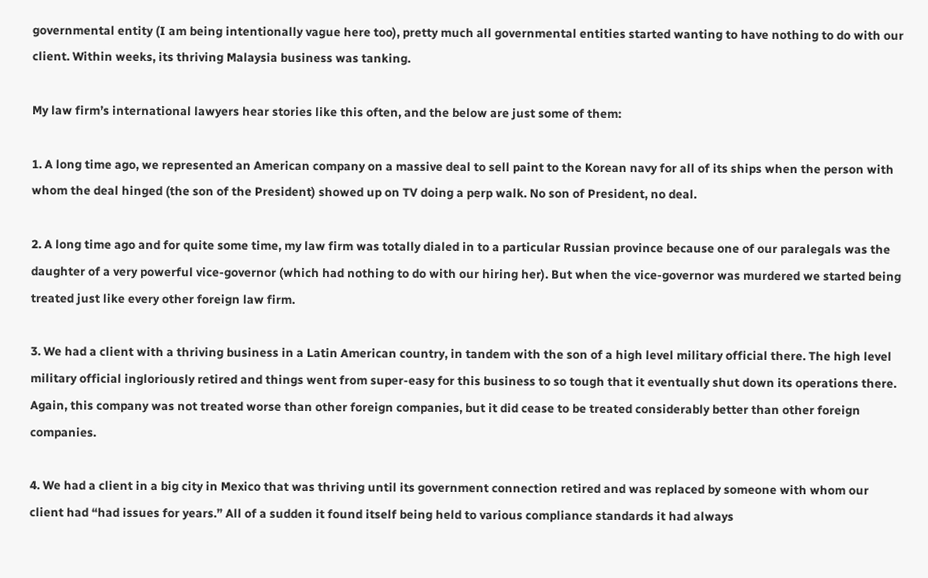governmental entity (I am being intentionally vague here too), pretty much all governmental entities started wanting to have nothing to do with our client. Within weeks, its thriving Malaysia business was tanking.

My law firm’s international lawyers hear stories like this often, and the below are just some of them:

1. A long time ago, we represented an American company on a massive deal to sell paint to the Korean navy for all of its ships when the person with whom the deal hinged (the son of the President) showed up on TV doing a perp walk. No son of President, no deal.

2. A long time ago and for quite some time, my law firm was totally dialed in to a particular Russian province because one of our paralegals was the daughter of a very powerful vice-governor (which had nothing to do with our hiring her). But when the vice-governor was murdered we started being treated just like every other foreign law firm.

3. We had a client with a thriving business in a Latin American country, in tandem with the son of a high level military official there. The high level military official ingloriously retired and things went from super-easy for this business to so tough that it eventually shut down its operations there. Again, this company was not treated worse than other foreign companies, but it did cease to be treated considerably better than other foreign companies.

4. We had a client in a big city in Mexico that was thriving until its government connection retired and was replaced by someone with whom our client had “had issues for years.” All of a sudden it found itself being held to various compliance standards it had always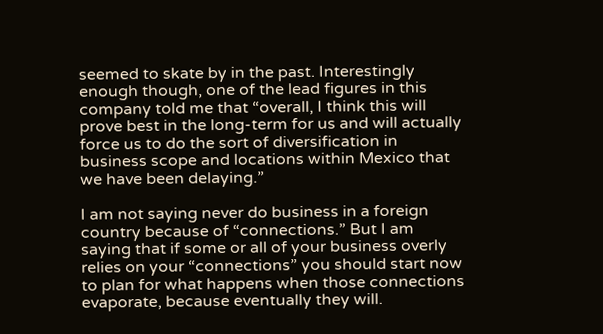seemed to skate by in the past. Interestingly enough though, one of the lead figures in this company told me that “overall, I think this will prove best in the long-term for us and will actually force us to do the sort of diversification in business scope and locations within Mexico that we have been delaying.”

I am not saying never do business in a foreign country because of “connections.” But I am saying that if some or all of your business overly relies on your “connections” you should start now to plan for what happens when those connections evaporate, because eventually they will.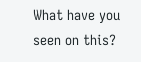What have you seen on this?